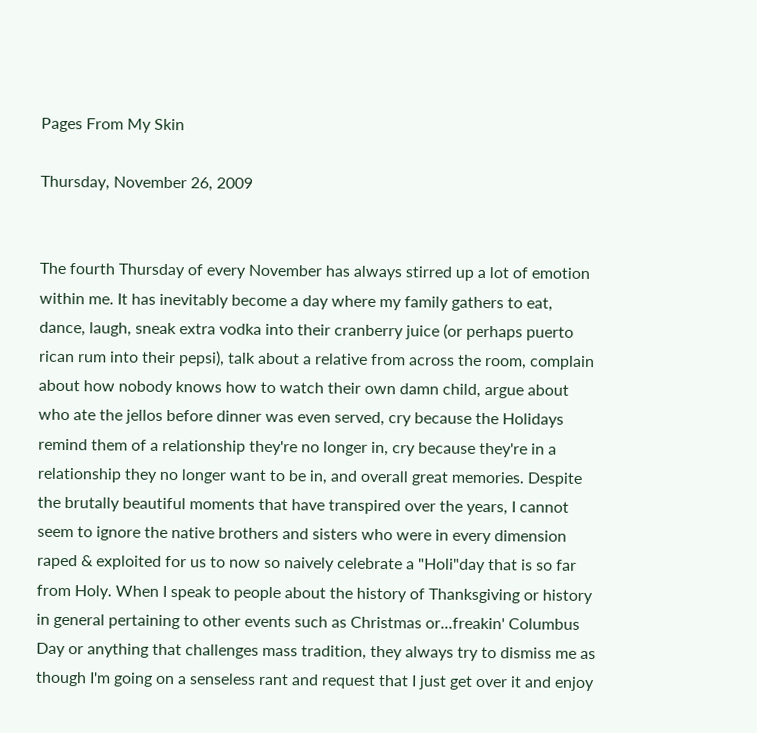Pages From My Skin

Thursday, November 26, 2009


The fourth Thursday of every November has always stirred up a lot of emotion within me. It has inevitably become a day where my family gathers to eat, dance, laugh, sneak extra vodka into their cranberry juice (or perhaps puerto rican rum into their pepsi), talk about a relative from across the room, complain about how nobody knows how to watch their own damn child, argue about who ate the jellos before dinner was even served, cry because the Holidays remind them of a relationship they're no longer in, cry because they're in a relationship they no longer want to be in, and overall great memories. Despite the brutally beautiful moments that have transpired over the years, I cannot seem to ignore the native brothers and sisters who were in every dimension raped & exploited for us to now so naively celebrate a "Holi"day that is so far from Holy. When I speak to people about the history of Thanksgiving or history in general pertaining to other events such as Christmas or...freakin' Columbus Day or anything that challenges mass tradition, they always try to dismiss me as though I'm going on a senseless rant and request that I just get over it and enjoy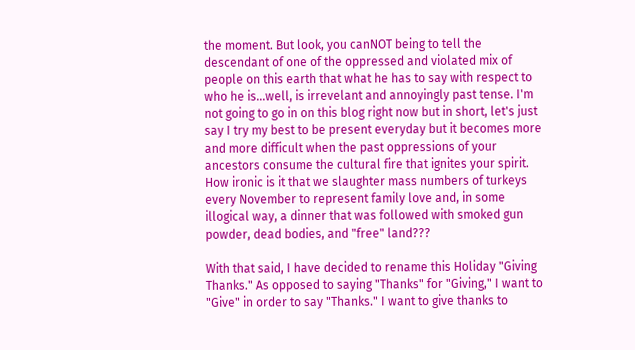the moment. But look, you canNOT being to tell the descendant of one of the oppressed and violated mix of people on this earth that what he has to say with respect to who he is...well, is irrevelant and annoyingly past tense. I'm not going to go in on this blog right now but in short, let's just say I try my best to be present everyday but it becomes more and more difficult when the past oppressions of your ancestors consume the cultural fire that ignites your spirit. How ironic is it that we slaughter mass numbers of turkeys every November to represent family love and, in some illogical way, a dinner that was followed with smoked gun powder, dead bodies, and "free" land???

With that said, I have decided to rename this Holiday "Giving Thanks." As opposed to saying "Thanks" for "Giving," I want to "Give" in order to say "Thanks." I want to give thanks to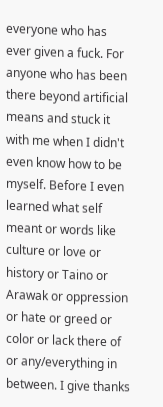everyone who has ever given a fuck. For anyone who has been there beyond artificial means and stuck it with me when I didn't even know how to be myself. Before I even learned what self meant or words like culture or love or history or Taino or Arawak or oppression or hate or greed or color or lack there of or any/everything in between. I give thanks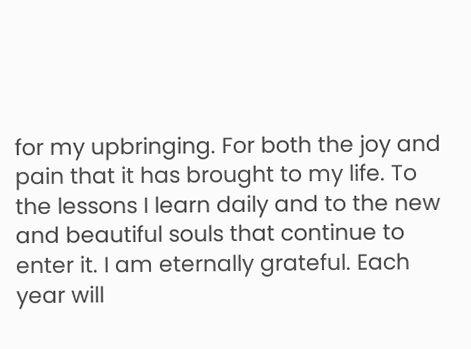for my upbringing. For both the joy and pain that it has brought to my life. To the lessons I learn daily and to the new and beautiful souls that continue to enter it. I am eternally grateful. Each year will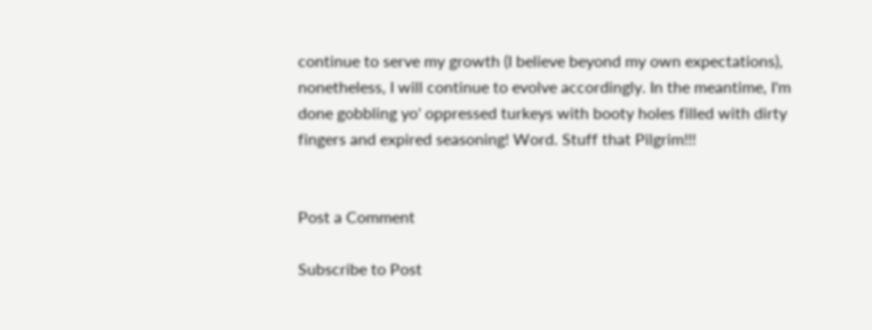continue to serve my growth (I believe beyond my own expectations), nonetheless, I will continue to evolve accordingly. In the meantime, I'm done gobbling yo' oppressed turkeys with booty holes filled with dirty fingers and expired seasoning! Word. Stuff that Pilgrim!!!


Post a Comment

Subscribe to Post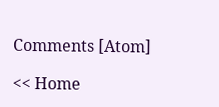Comments [Atom]

<< Home